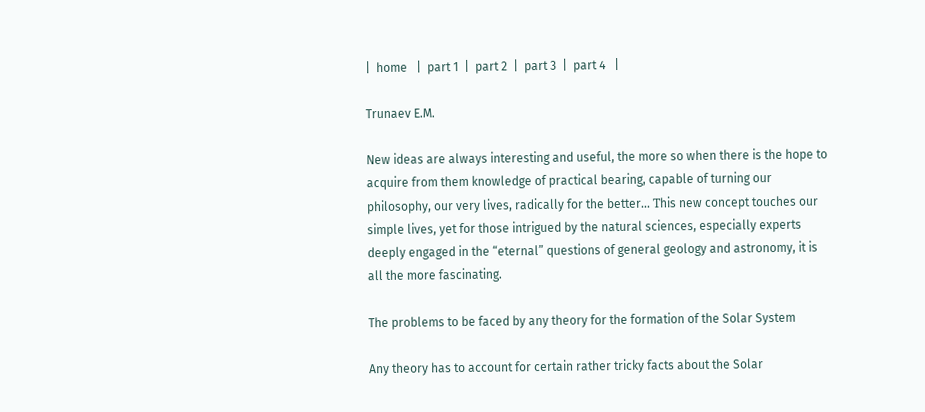|  home   |  part 1  |  part 2  |  part 3  |  part 4   |

Trunaev E.M.

New ideas are always interesting and useful, the more so when there is the hope to acquire from them knowledge of practical bearing, capable of turning our philosophy, our very lives, radically for the better... Тhis new concept touches our simple lives, yet for those intrigued by the natural sciences, especially experts deeply engaged in the “eternal” questions of general geology and astronomy, it is all the more fascinating.

The problems to be faced by any theory for the formation of the Solar System

Any theory has to account for certain rather tricky facts about the Solar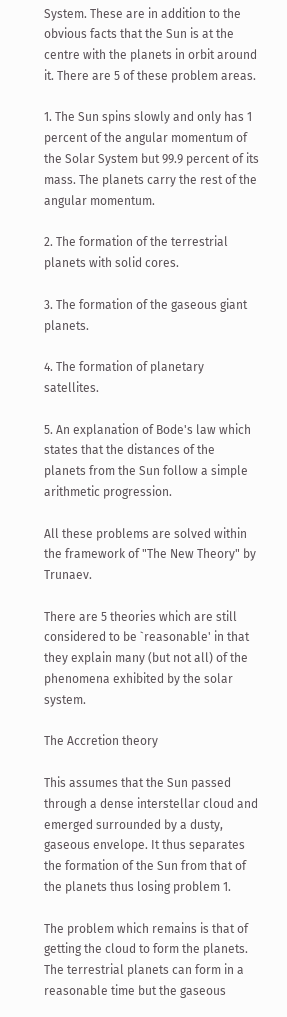System. These are in addition to the obvious facts that the Sun is at the centre with the planets in orbit around it. There are 5 of these problem areas.

1. The Sun spins slowly and only has 1 percent of the angular momentum of the Solar System but 99.9 percent of its mass. The planets carry the rest of the angular momentum.

2. The formation of the terrestrial planets with solid cores.

3. The formation of the gaseous giant planets.

4. The formation of planetary satellites.

5. An explanation of Bode's law which states that the distances of the planets from the Sun follow a simple arithmetic progression.

All these problems are solved within the framework of "The New Theory" by Trunaev.

There are 5 theories which are still considered to be `reasonable' in that they explain many (but not all) of the phenomena exhibited by the solar system.

The Accretion theory

This assumes that the Sun passed through a dense interstellar cloud and emerged surrounded by a dusty, gaseous envelope. It thus separates the formation of the Sun from that of the planets thus losing problem 1.

The problem which remains is that of getting the cloud to form the planets. The terrestrial planets can form in a reasonable time but the gaseous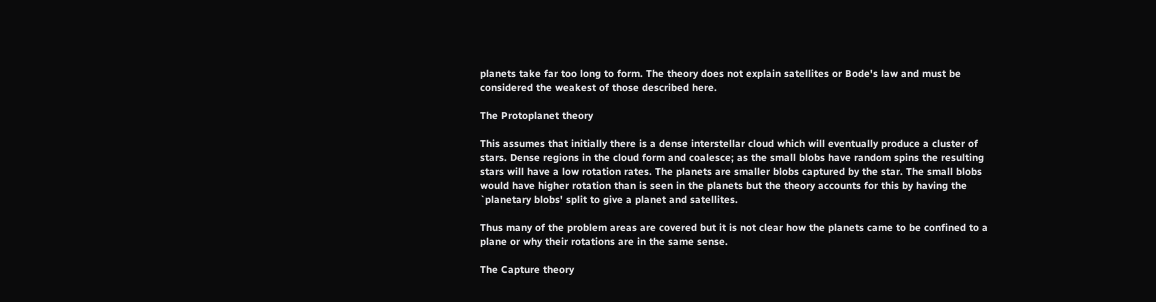planets take far too long to form. The theory does not explain satellites or Bode's law and must be considered the weakest of those described here.

The Protoplanet theory

This assumes that initially there is a dense interstellar cloud which will eventually produce a cluster of stars. Dense regions in the cloud form and coalesce; as the small blobs have random spins the resulting stars will have a low rotation rates. The planets are smaller blobs captured by the star. The small blobs would have higher rotation than is seen in the planets but the theory accounts for this by having the `planetary blobs' split to give a planet and satellites.

Thus many of the problem areas are covered but it is not clear how the planets came to be confined to a plane or why their rotations are in the same sense.

The Capture theory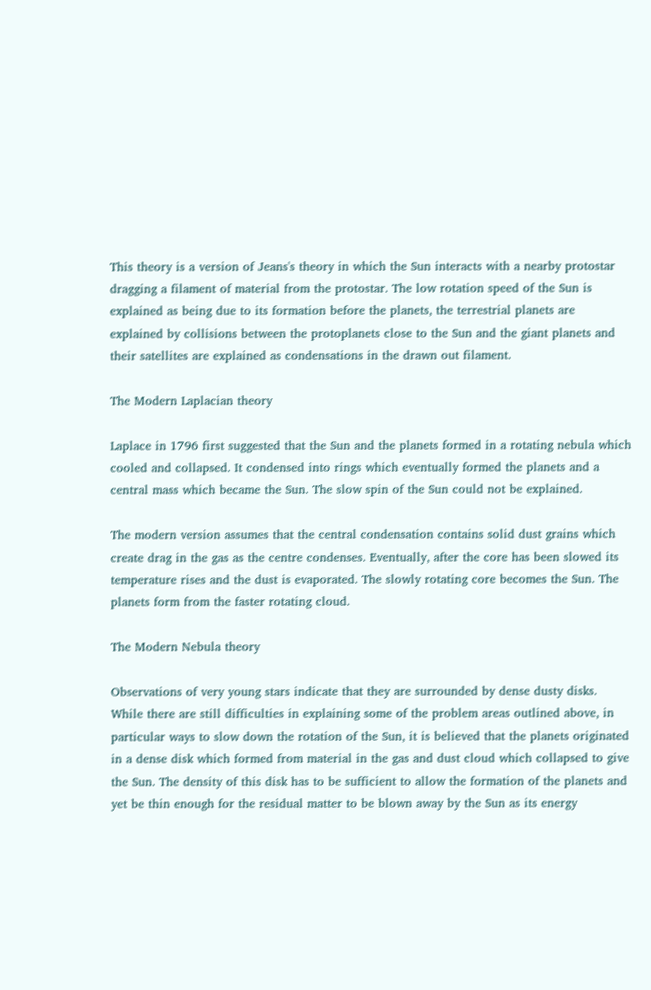This theory is a version of Jeans's theory in which the Sun interacts with a nearby protostar dragging a filament of material from the protostar. The low rotation speed of the Sun is explained as being due to its formation before the planets, the terrestrial planets are explained by collisions between the protoplanets close to the Sun and the giant planets and their satellites are explained as condensations in the drawn out filament.

The Modern Laplacian theory

Laplace in 1796 first suggested that the Sun and the planets formed in a rotating nebula which cooled and collapsed. It condensed into rings which eventually formed the planets and a central mass which became the Sun. The slow spin of the Sun could not be explained.

The modern version assumes that the central condensation contains solid dust grains which create drag in the gas as the centre condenses. Eventually, after the core has been slowed its temperature rises and the dust is evaporated. The slowly rotating core becomes the Sun. The planets form from the faster rotating cloud.

The Modern Nebula theory

Observations of very young stars indicate that they are surrounded by dense dusty disks. While there are still difficulties in explaining some of the problem areas outlined above, in particular ways to slow down the rotation of the Sun, it is believed that the planets originated in a dense disk which formed from material in the gas and dust cloud which collapsed to give the Sun. The density of this disk has to be sufficient to allow the formation of the planets and yet be thin enough for the residual matter to be blown away by the Sun as its energy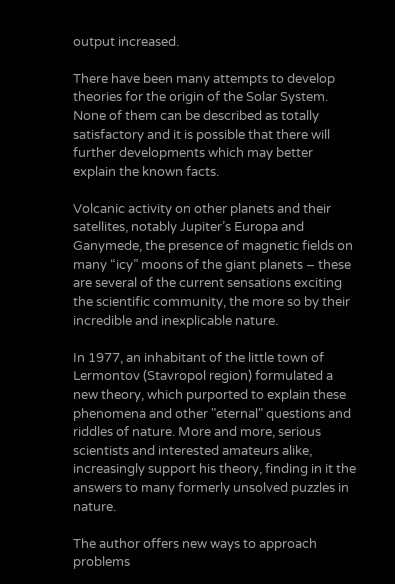output increased.

There have been many attempts to develop theories for the origin of the Solar System. None of them can be described as totally satisfactory and it is possible that there will further developments which may better explain the known facts.

Volcanic activity on other planets and their satellites, notably Jupiter’s Europa and Ganymede, the presence of magnetic fields on many “icy” moons of the giant planets – these are several of the current sensations exciting the scientific community, the more so by their incredible and inexplicable nature.

In 1977, an inhabitant of the little town of Lermontov (Stavropol region) formulated a new theory, which purported to explain these phenomena and other "eternal" questions and riddles of nature. More and more, serious scientists and interested amateurs alike, increasingly support his theory, finding in it the answers to many formerly unsolved puzzles in nature.

The author offers new ways to approach problems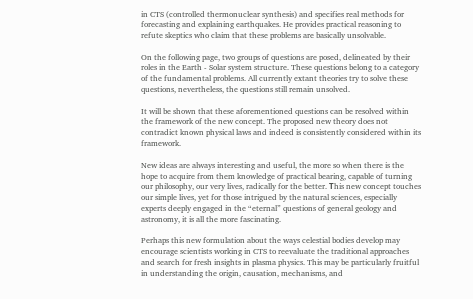in CTS (controlled thermonuclear synthesis) and specifies real methods for forecasting and explaining earthquakes. He provides practical reasoning to refute skeptics who claim that these problems are basically unsolvable.

On the following page, two groups of questions are posed, delineated by their roles in the Earth - Solar system structure. These questions belong to a category of the fundamental problems. All currently extant theories try to solve these questions, nevertheless, the questions still remain unsolved.

It will be shown that these aforementioned questions can be resolved within the framework of the new concept. The proposed new theory does not contradict known physical laws and indeed is consistently considered within its framework.

New ideas are always interesting and useful, the more so when there is the hope to acquire from them knowledge of practical bearing, capable of turning our philosophy, our very lives, radically for the better. Тhis new concept touches our simple lives, yet for those intrigued by the natural sciences, especially experts deeply engaged in the “eternal” questions of general geology and astronomy, it is all the more fascinating.

Perhaps this new formulation about the ways celestial bodies develop may encourage scientists working in CTS to reevaluate the traditional approaches and search for fresh insights in plasma physics. This may be particularly fruitful in understanding the origin, causation, mechanisms, and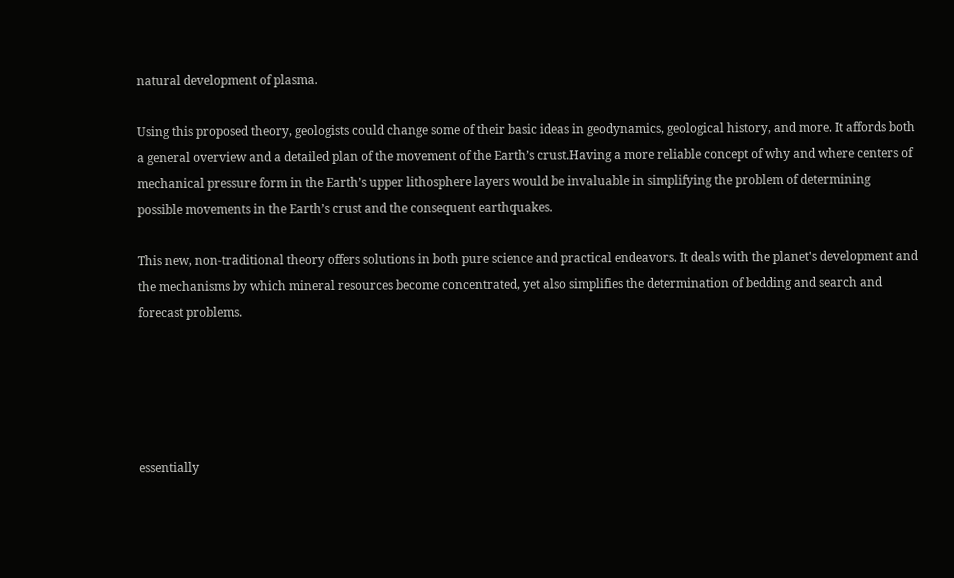natural development of plasma.

Using this proposed theory, geologists could change some of their basic ideas in geodynamics, geological history, and more. It affords both a general overview and a detailed plan of the movement of the Earth’s crust.Having a more reliable concept of why and where centers of mechanical pressure form in the Earth’s upper lithosphere layers would be invaluable in simplifying the problem of determining possible movements in the Earth’s crust and the consequent earthquakes.

This new, non-traditional theory offers solutions in both pure science and practical endeavors. It deals with the planet's development and the mechanisms by which mineral resources become concentrated, yet also simplifies the determination of bedding and search and forecast problems.





essentially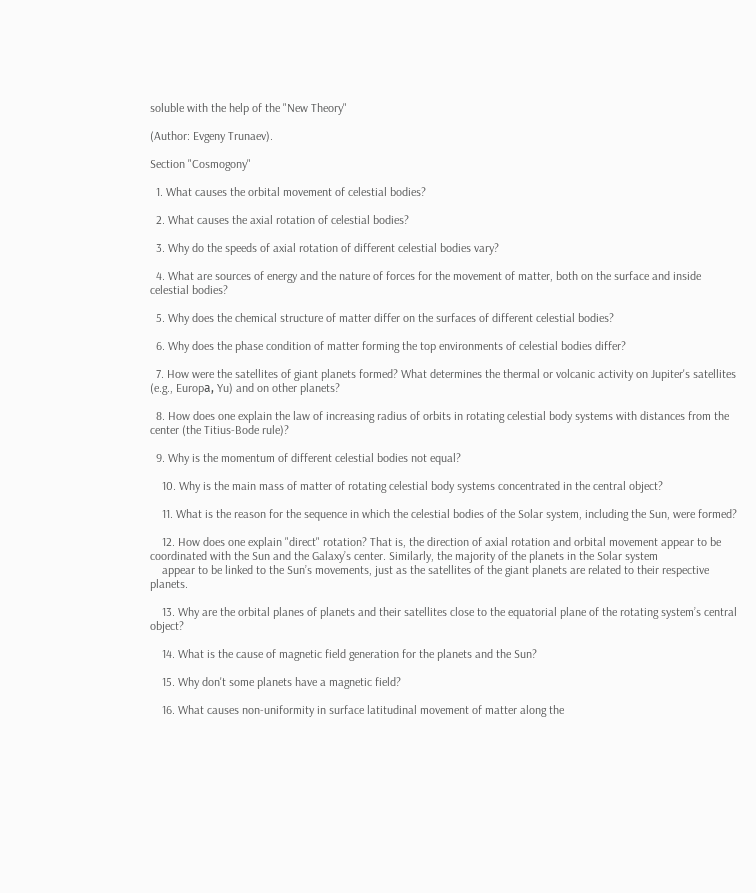soluble with the help of the "New Theory"

(Author: Evgeny Trunaev).

Section "Cosmogony"

  1. What causes the orbital movement of celestial bodies?

  2. What causes the axial rotation of celestial bodies?

  3. Why do the speeds of axial rotation of different celestial bodies vary?

  4. What are sources of energy and the nature of forces for the movement of matter, both on the surface and inside celestial bodies?

  5. Why does the chemical structure of matter differ on the surfaces of different celestial bodies?

  6. Why does the phase condition of matter forming the top environments of celestial bodies differ?

  7. How were the satellites of giant planets formed? What determines the thermal or volcanic activity on Jupiter's satellites (e.g., Europа, Yu) and on other planets?

  8. How does one explain the law of increasing radius of orbits in rotating celestial body systems with distances from the center (the Titius-Bode rule)?

  9. Why is the momentum of different celestial bodies not equal?

    10. Why is the main mass of matter of rotating celestial body systems concentrated in the central object?

    11. What is the reason for the sequence in which the celestial bodies of the Solar system, including the Sun, were formed?

    12. How does one explain "direct" rotation? That is, the direction of axial rotation and orbital movement appear to be coordinated with the Sun and the Galaxy’s center. Similarly, the majority of the planets in the Solar system
    appear to be linked to the Sun’s movements, just as the satellites of the giant planets are related to their respective planets.

    13. Why are the orbital planes of planets and their satellites close to the equatorial plane of the rotating system’s central object?

    14. What is the cause of magnetic field generation for the planets and the Sun?

    15. Why don't some planets have a magnetic field?

    16. What causes non-uniformity in surface latitudinal movement of matter along the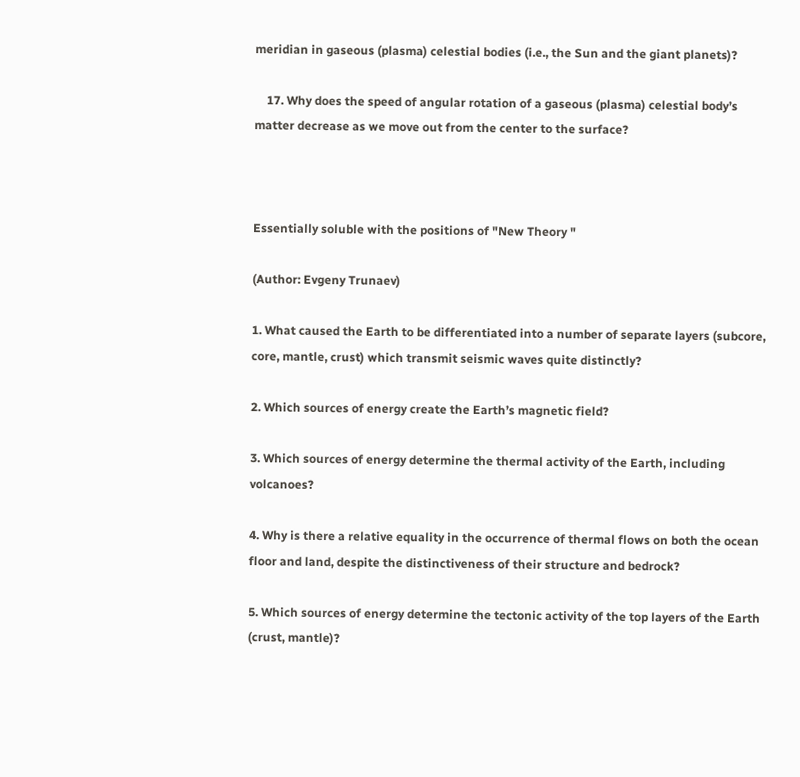meridian in gaseous (plasma) celestial bodies (i.e., the Sun and the giant planets)?

    17. Why does the speed of angular rotation of a gaseous (plasma) celestial body’s matter decrease as we move out from the center to the surface?



Essentially soluble with the positions of "New Theory "

(Author: Evgeny Trunaev)

1. What caused the Earth to be differentiated into a number of separate layers (subcore, core, mantle, crust) which transmit seismic waves quite distinctly?

2. Which sources of energy create the Earth’s magnetic field?

3. Which sources of energy determine the thermal activity of the Earth, including volcanoes?

4. Why is there a relative equality in the occurrence of thermal flows on both the ocean floor and land, despite the distinctiveness of their structure and bedrock?

5. Which sources of energy determine the tectonic activity of the top layers of the Earth (crust, mantle)?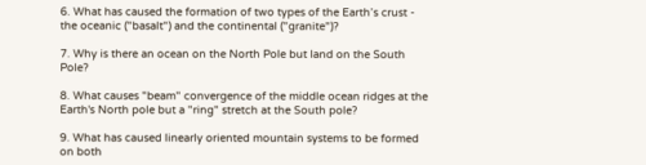6. What has caused the formation of two types of the Earth’s crust - the oceanic ("basalt") and the continental ("granite")?

7. Why is there an ocean on the North Pole but land on the South Pole?

8. What causes "beam" convergence of the middle ocean ridges at the Earth's North pole but a "ring" stretch at the South pole?

9. What has caused linearly oriented mountain systems to be formed on both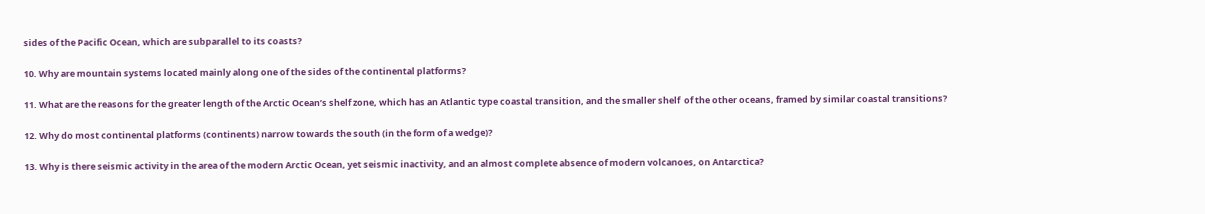sides of the Pacific Ocean, which are subparallel to its coasts?

10. Why are mountain systems located mainly along one of the sides of the continental platforms?

11. What are the reasons for the greater length of the Arctic Ocean’s shelf zone, which has an Atlantic type coastal transition, and the smaller shelf  of the other oceans, framed by similar coastal transitions?

12. Why do most continental platforms (continents) narrow towards the south (in the form of a wedge)?

13. Why is there seismic activity in the area of the modern Arctic Ocean, yet seismic inactivity, and an almost complete absence of modern volcanoes, on Antarctica?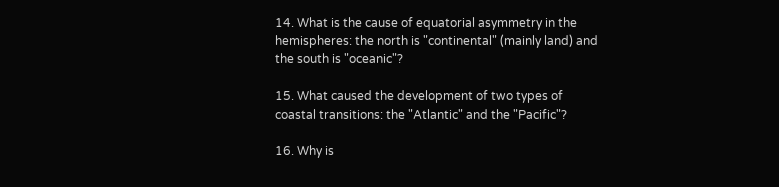14. What is the cause of equatorial asymmetry in the hemispheres: the north is "continental" (mainly land) and the south is "oceanic"?

15. What caused the development of two types of coastal transitions: the "Atlantic" and the "Pacific"?

16. Why is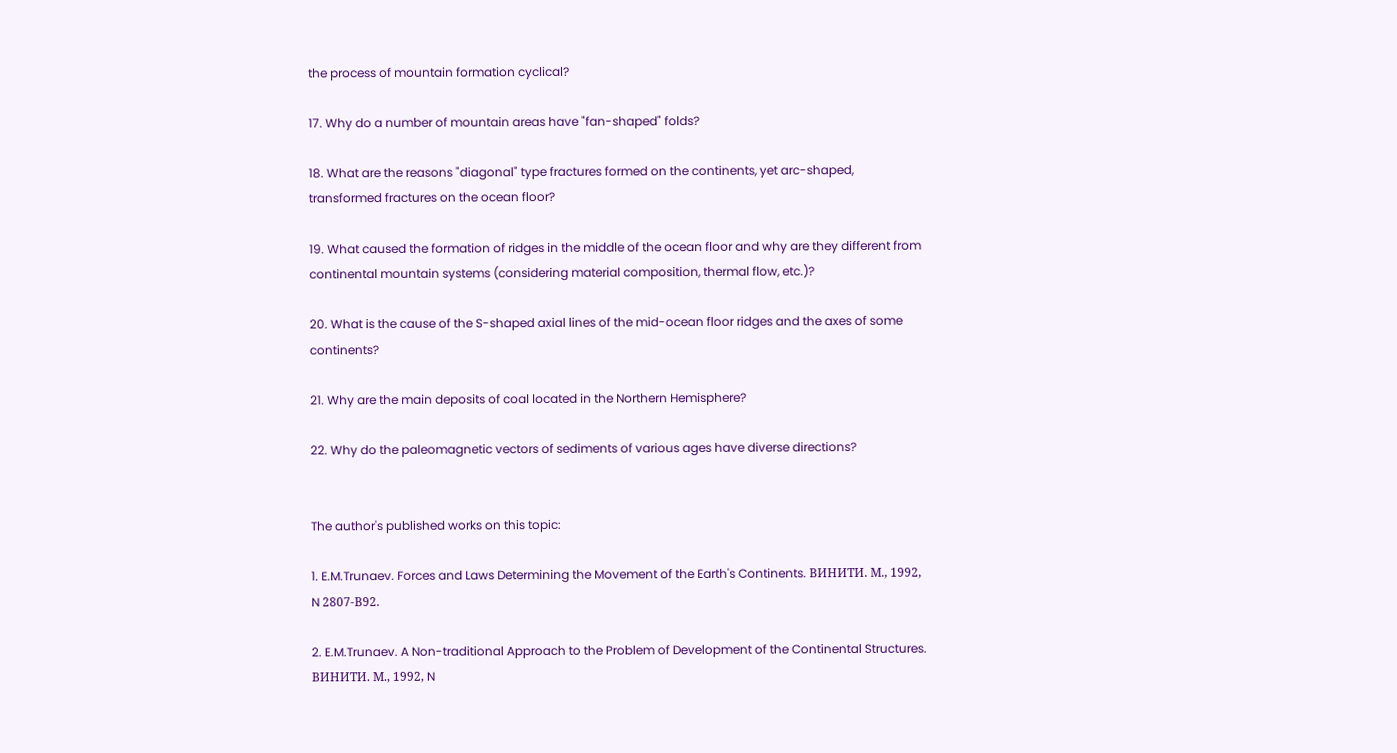the process of mountain formation cyclical?

17. Why do a number of mountain areas have "fan-shaped" folds?

18. What are the reasons "diagonal" type fractures formed on the continents, yet arc-shaped, transformed fractures on the ocean floor?

19. What caused the formation of ridges in the middle of the ocean floor and why are they different from continental mountain systems (considering material composition, thermal flow, etc.)?

20. What is the cause of the S-shaped axial lines of the mid-ocean floor ridges and the axes of some continents?

21. Why are the main deposits of coal located in the Northern Hemisphere?

22. Why do the paleomagnetic vectors of sediments of various ages have diverse directions?


The author's published works on this topic:

1. E.M.Trunaev. Forces and Laws Determining the Movement of the Earth's Continents. ВИНИТИ. М., 1992, N 2807-В92.

2. E.M.Trunaev. A Non-traditional Approach to the Problem of Development of the Continental Structures. ВИНИТИ. М., 1992, N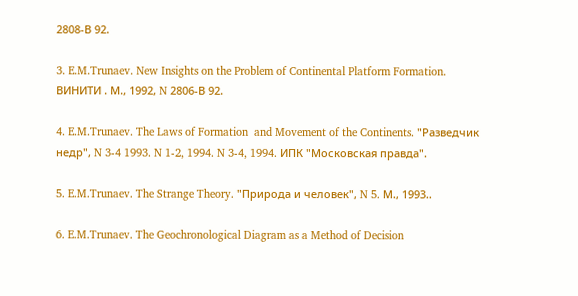2808-В 92.

3. E.M.Trunaev. New Insights on the Problem of Continental Platform Formation. ВИНИТИ . М., 1992, N 2806-В 92.

4. E.M.Trunaev. The Laws of Formation  and Movement of the Continents. "Разведчик недр", N 3-4 1993. N 1-2, 1994. N 3-4, 1994. ИПК "Московская правда".

5. E.M.Trunaev. The Strange Theory. "Природа и человек", N 5. М., 1993..

6. E.M.Trunaev. The Geochronological Diagram as a Method of Decision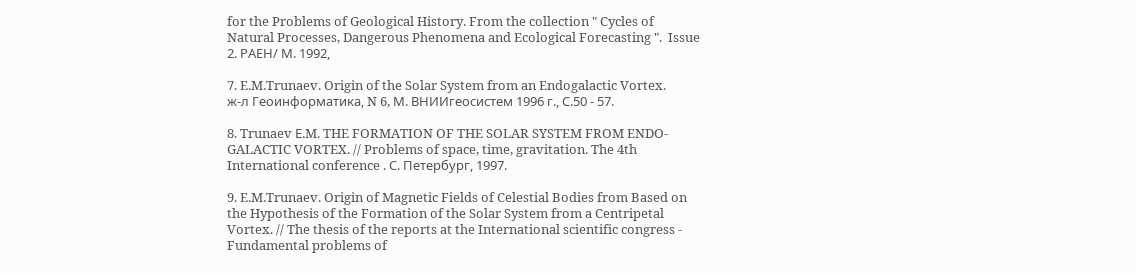for the Problems of Geological History. From the collection " Cycles of Natural Processes, Dangerous Phenomena and Ecological Forecasting ".  Issue 2. РАЕН/ М. 1992,

7. E.M.Trunaev. Origin of the Solar System from an Endogalactic Vortex.
ж-л Геоинформатика, N 6, М. ВНИИгеосистем 1996 г., С.50 - 57.

8. Trunaev Е.M. THE FORMATION OF THE SOLAR SYSTEM FROM ENDO-GALACTIC VORTEX. // Problems of space, time, gravitation. The 4th International conference . С. Петербург, 1997.

9. E.M.Trunaev. Origin of Magnetic Fields of Celestial Bodies from Based on the Hypothesis of the Formation of the Solar System from a Centripetal Vortex. // The thesis of the reports at the International scientific congress - Fundamental problems of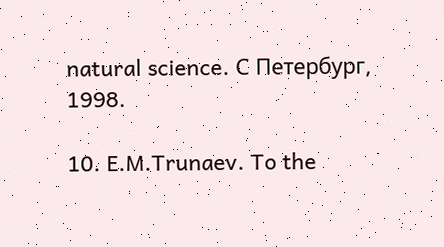natural science. С Петербург, 1998.

10. E.M.Trunaev. To the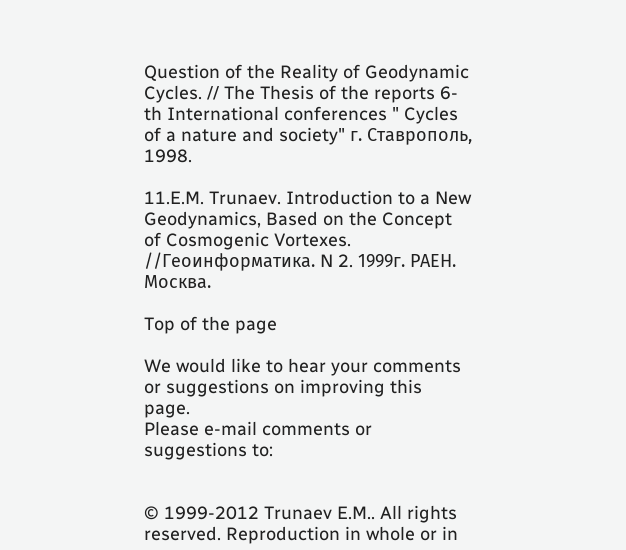Question of the Reality of Geodynamic Cycles. // The Thesis of the reports 6-th International conferences " Cycles of a nature and society" г. Ставрополь, 1998.

11.E.M. Trunaev. Introduction to a New Geodynamics, Based on the Concept of Cosmogenic Vortexes. //Геоинформатика. N 2. 1999г. РАЕН. Москва.

Top of the page

We would like to hear your comments or suggestions on improving this page.
Please e-mail comments or suggestions to:


© 1999-2012 Trunaev E.M.. All rights reserved. Reproduction in whole or in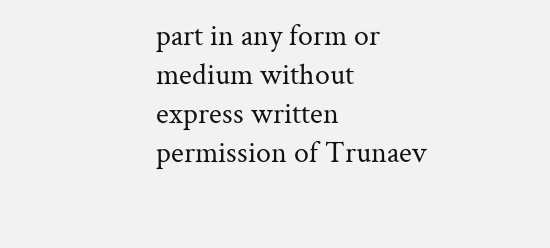part in any form or medium without express written permission of Trunaev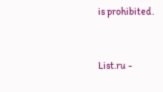is prohibited.


List.ru -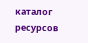каталог ресурсов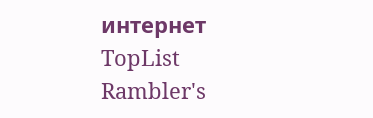интернет  TopList  Rambler's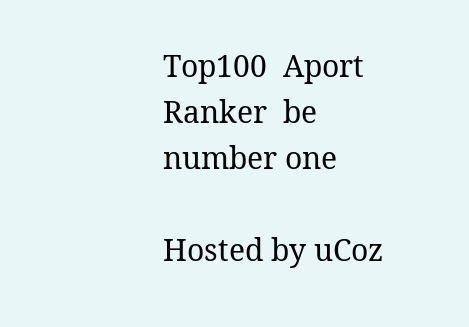Top100  Aport Ranker  be number one

Hosted by uCoz